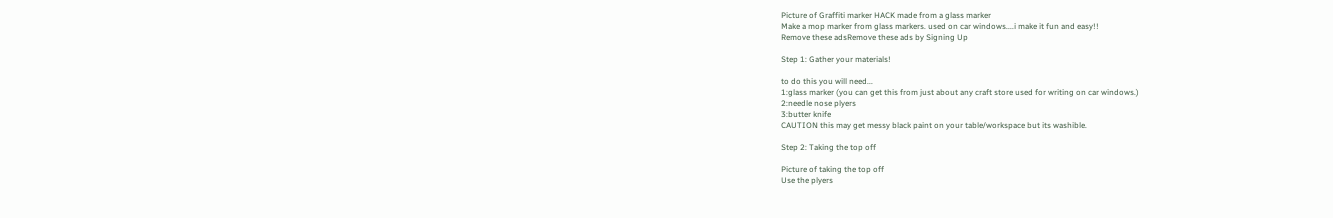Picture of Graffiti marker HACK made from a glass marker
Make a mop marker from glass markers. used on car windows....i make it fun and easy!!
Remove these adsRemove these ads by Signing Up

Step 1: Gather your materials!

to do this you will need...
1:glass marker (you can get this from just about any craft store used for writing on car windows.)
2:needle nose plyers
3:butter knife
CAUTION this may get messy black paint on your table/workspace but its washible.

Step 2: Taking the top off

Picture of taking the top off
Use the plyers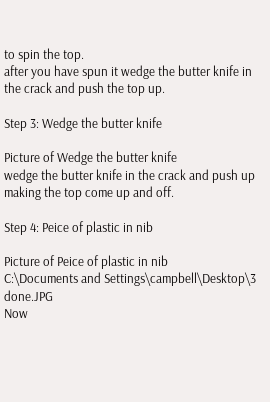to spin the top.
after you have spun it wedge the butter knife in the crack and push the top up.

Step 3: Wedge the butter knife

Picture of Wedge the butter knife
wedge the butter knife in the crack and push up making the top come up and off.

Step 4: Peice of plastic in nib

Picture of Peice of plastic in nib
C:\Documents and Settings\campbell\Desktop\3 done.JPG
Now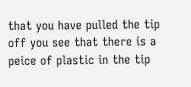that you have pulled the tip off you see that there is a peice of plastic in the tip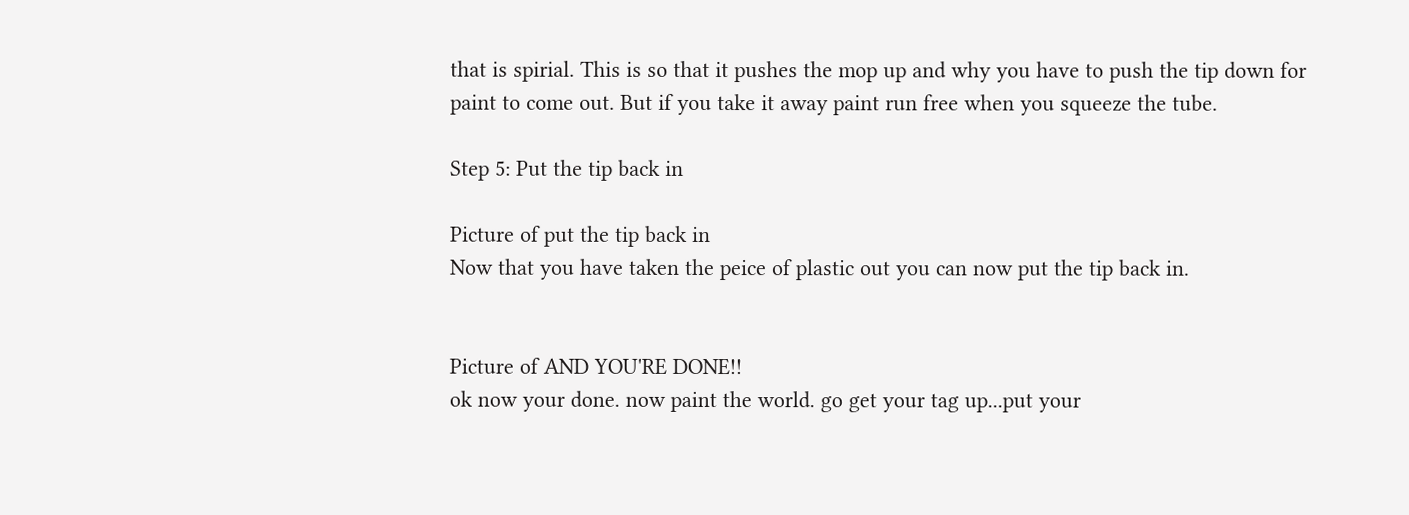that is spirial. This is so that it pushes the mop up and why you have to push the tip down for paint to come out. But if you take it away paint run free when you squeeze the tube.

Step 5: Put the tip back in

Picture of put the tip back in
Now that you have taken the peice of plastic out you can now put the tip back in.


Picture of AND YOU'RE DONE!!
ok now your done. now paint the world. go get your tag up...put your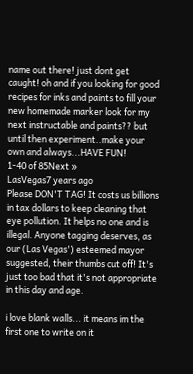name out there! just dont get caught! oh and if you looking for good recipes for inks and paints to fill your new homemade marker look for my next instructable and paints?? but until then experiment..make your own and always...HAVE FUN!
1-40 of 85Next »
LasVegas7 years ago
Please DON'T TAG! It costs us billions in tax dollars to keep cleaning that eye pollution. It helps no one and is illegal. Anyone tagging deserves, as our (Las Vegas') esteemed mayor suggested, their thumbs cut off! It's just too bad that it's not appropriate in this day and age.

i love blank walls... it means im the first one to write on it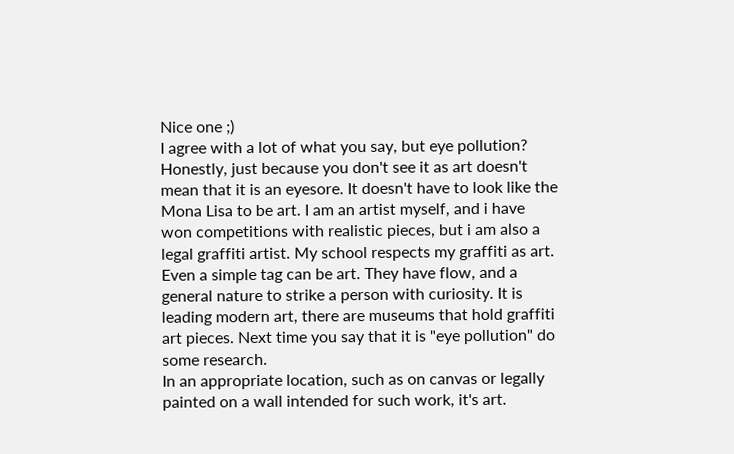Nice one ;)
I agree with a lot of what you say, but eye pollution? Honestly, just because you don't see it as art doesn't mean that it is an eyesore. It doesn't have to look like the Mona Lisa to be art. I am an artist myself, and i have won competitions with realistic pieces, but i am also a legal graffiti artist. My school respects my graffiti as art. Even a simple tag can be art. They have flow, and a general nature to strike a person with curiosity. It is leading modern art, there are museums that hold graffiti art pieces. Next time you say that it is "eye pollution" do some research.
In an appropriate location, such as on canvas or legally painted on a wall intended for such work, it's art.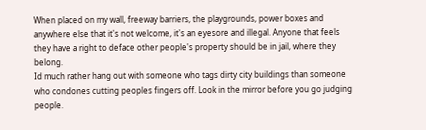When placed on my wall, freeway barriers, the playgrounds, power boxes and anywhere else that it's not welcome, it's an eyesore and illegal. Anyone that feels they have a right to deface other people's property should be in jail, where they belong.
Id much rather hang out with someone who tags dirty city buildings than someone who condones cutting peoples fingers off. Look in the mirror before you go judging people.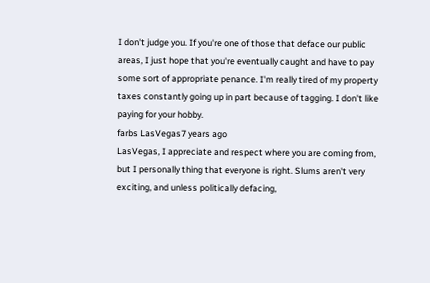I don't judge you. If you're one of those that deface our public areas, I just hope that you're eventually caught and have to pay some sort of appropriate penance. I'm really tired of my property taxes constantly going up in part because of tagging. I don't like paying for your hobby.
farbs LasVegas7 years ago
LasVegas, I appreciate and respect where you are coming from, but I personally thing that everyone is right. Slums aren't very exciting, and unless politically defacing,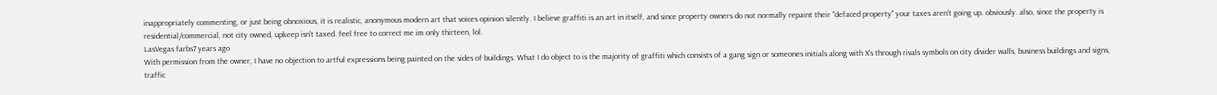inappropriately commenting, or just being obnoxious, it is realistic, anonymous modern art that voices opinion silently. I believe graffiti is an art in itself, and since property owners do not normally repaint their "defaced property" your taxes aren't going up. obviously. also, since the property is residential/commercial, not city owned, upkeep isn't taxed. feel free to correct me im only thirteen, lol.
LasVegas farbs7 years ago
With permission from the owner, I have no objection to artful expressions being painted on the sides of buildings. What I do object to is the majority of graffiti which consists of a gang sign or someones initials along with X's through rivals symbols on city divider walls, business buildings and signs, traffic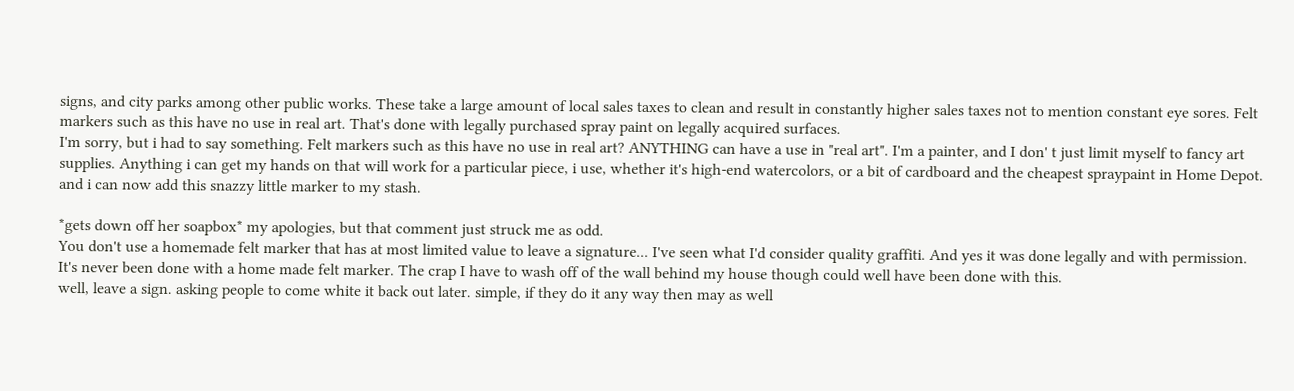signs, and city parks among other public works. These take a large amount of local sales taxes to clean and result in constantly higher sales taxes not to mention constant eye sores. Felt markers such as this have no use in real art. That's done with legally purchased spray paint on legally acquired surfaces.
I'm sorry, but i had to say something. Felt markers such as this have no use in real art? ANYTHING can have a use in "real art". I'm a painter, and I don' t just limit myself to fancy art supplies. Anything i can get my hands on that will work for a particular piece, i use, whether it's high-end watercolors, or a bit of cardboard and the cheapest spraypaint in Home Depot. and i can now add this snazzy little marker to my stash.

*gets down off her soapbox* my apologies, but that comment just struck me as odd.
You don't use a homemade felt marker that has at most limited value to leave a signature... I've seen what I'd consider quality graffiti. And yes it was done legally and with permission. It's never been done with a home made felt marker. The crap I have to wash off of the wall behind my house though could well have been done with this.
well, leave a sign. asking people to come white it back out later. simple, if they do it any way then may as well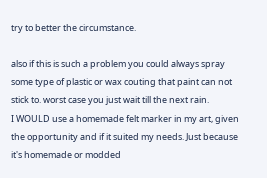try to better the circumstance.

also if this is such a problem you could always spray some type of plastic or wax couting that paint can not stick to. worst case you just wait till the next rain.
I WOULD use a homemade felt marker in my art, given the opportunity and if it suited my needs. Just because it's homemade or modded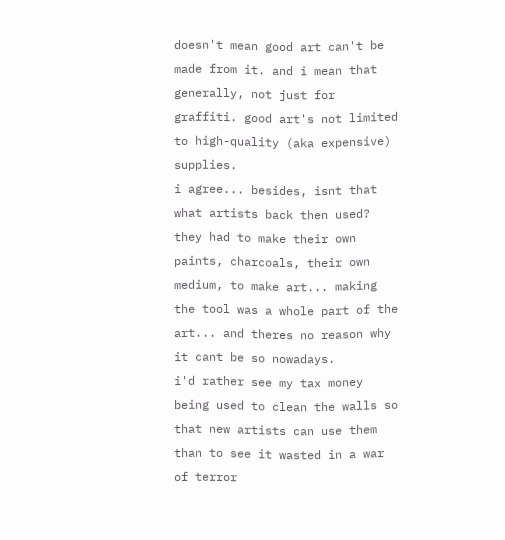doesn't mean good art can't be made from it. and i mean that generally, not just for graffiti. good art's not limited to high-quality (aka expensive) supplies.
i agree... besides, isnt that what artists back then used? they had to make their own paints, charcoals, their own medium, to make art... making the tool was a whole part of the art... and theres no reason why it cant be so nowadays.
i'd rather see my tax money being used to clean the walls so that new artists can use them than to see it wasted in a war of terror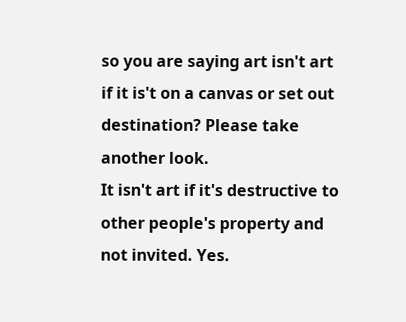so you are saying art isn't art if it is't on a canvas or set out destination? Please take another look.
It isn't art if it's destructive to other people's property and not invited. Yes.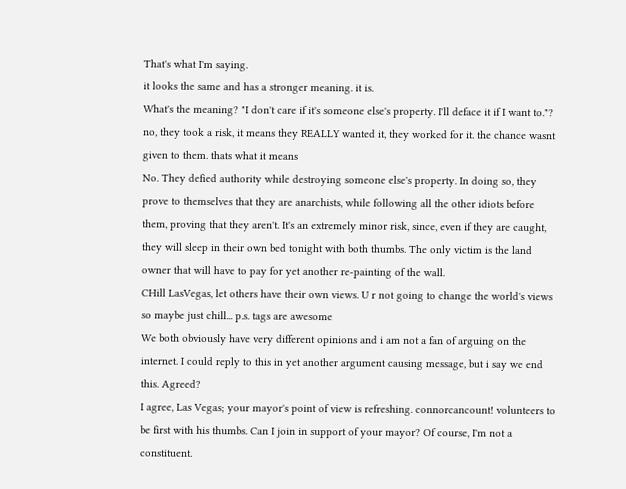That's what I'm saying.
it looks the same and has a stronger meaning. it is.
What's the meaning? "I don't care if it's someone else's property. I'll deface it if I want to."?
no, they took a risk, it means they REALLY wanted it, they worked for it. the chance wasnt given to them. thats what it means
No. They defied authority while destroying someone else's property. In doing so, they prove to themselves that they are anarchists, while following all the other idiots before them, proving that they aren't. It's an extremely minor risk, since, even if they are caught, they will sleep in their own bed tonight with both thumbs. The only victim is the land owner that will have to pay for yet another re-painting of the wall.
CHill LasVegas, let others have their own views. U r not going to change the world's views so maybe just chill... p.s. tags are awesome
We both obviously have very different opinions and i am not a fan of arguing on the internet. I could reply to this in yet another argument causing message, but i say we end this. Agreed?
I agree, Las Vegas; your mayor's point of view is refreshing. connorcancount! volunteers to be first with his thumbs. Can I join in support of your mayor? Of course, I'm not a constituent.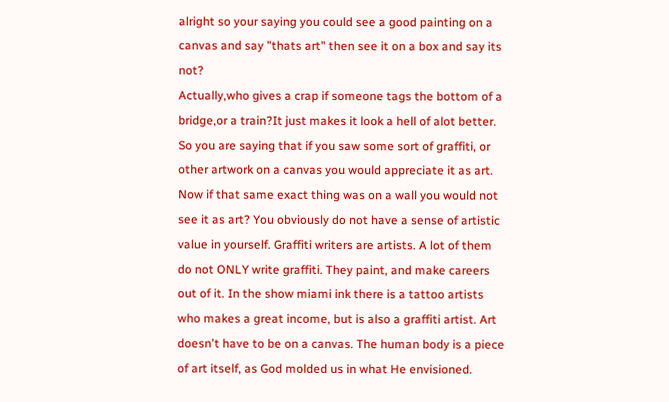alright so your saying you could see a good painting on a canvas and say "thats art" then see it on a box and say its not?
Actually,who gives a crap if someone tags the bottom of a bridge,or a train?It just makes it look a hell of alot better.
So you are saying that if you saw some sort of graffiti, or other artwork on a canvas you would appreciate it as art. Now if that same exact thing was on a wall you would not see it as art? You obviously do not have a sense of artistic value in yourself. Graffiti writers are artists. A lot of them do not ONLY write graffiti. They paint, and make careers out of it. In the show miami ink there is a tattoo artists who makes a great income, but is also a graffiti artist. Art doesn't have to be on a canvas. The human body is a piece of art itself, as God molded us in what He envisioned.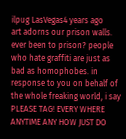ilpug LasVegas4 years ago
art adorns our prison walls. ever been to prison? people who hate graffiti are just as bad as homophobes. in response to you on behalf of the whole freaking world, i say PLEASE TAG! EVERY WHERE ANYTIME ANY HOW JUST DO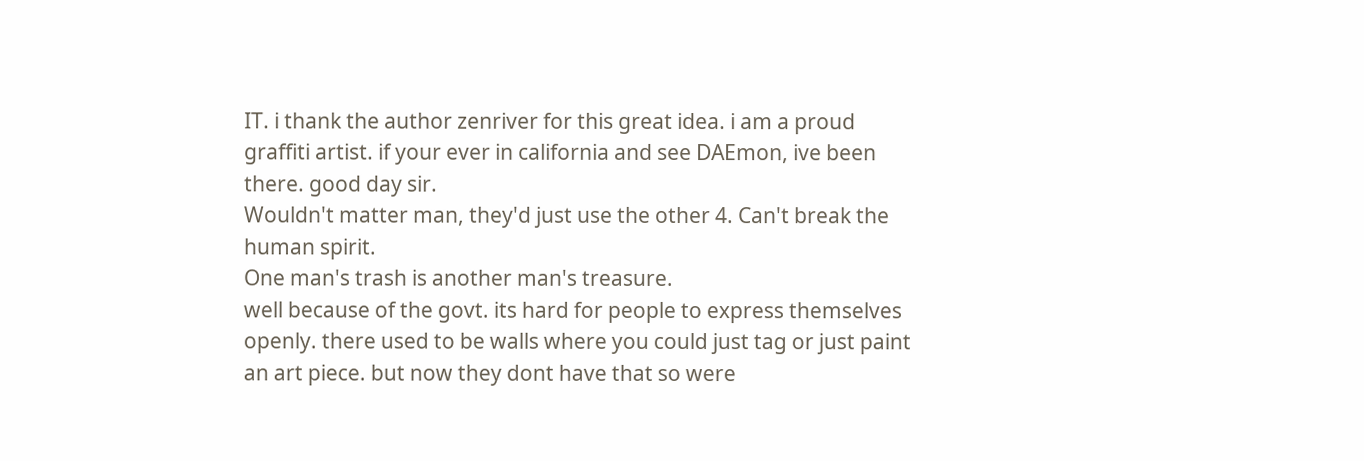IT. i thank the author zenriver for this great idea. i am a proud graffiti artist. if your ever in california and see DAEmon, ive been there. good day sir.
Wouldn't matter man, they'd just use the other 4. Can't break the human spirit.
One man's trash is another man's treasure.
well because of the govt. its hard for people to express themselves openly. there used to be walls where you could just tag or just paint an art piece. but now they dont have that so were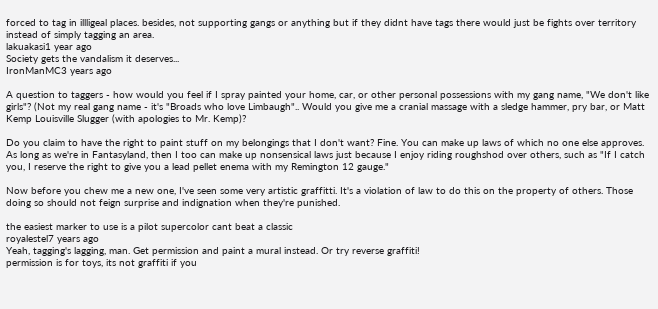forced to tag in illligeal places. besides, not supporting gangs or anything but if they didnt have tags there would just be fights over territory instead of simply tagging an area.
lakuakasi1 year ago
Society gets the vandalism it deserves...
IronManMC3 years ago

A question to taggers - how would you feel if I spray painted your home, car, or other personal possessions with my gang name, "We don't like girls"? (Not my real gang name - it's "Broads who love Limbaugh".. Would you give me a cranial massage with a sledge hammer, pry bar, or Matt Kemp Louisville Slugger (with apologies to Mr. Kemp)?

Do you claim to have the right to paint stuff on my belongings that I don't want? Fine. You can make up laws of which no one else approves. As long as we're in Fantasyland, then I too can make up nonsensical laws just because I enjoy riding roughshod over others, such as "If I catch you, I reserve the right to give you a lead pellet enema with my Remington 12 gauge."

Now before you chew me a new one, I've seen some very artistic graffitti. It's a violation of law to do this on the property of others. Those doing so should not feign surprise and indignation when they're punished.

the easiest marker to use is a pilot supercolor cant beat a classic
royalestel7 years ago
Yeah, tagging's lagging, man. Get permission and paint a mural instead. Or try reverse graffiti!
permission is for toys, its not graffiti if you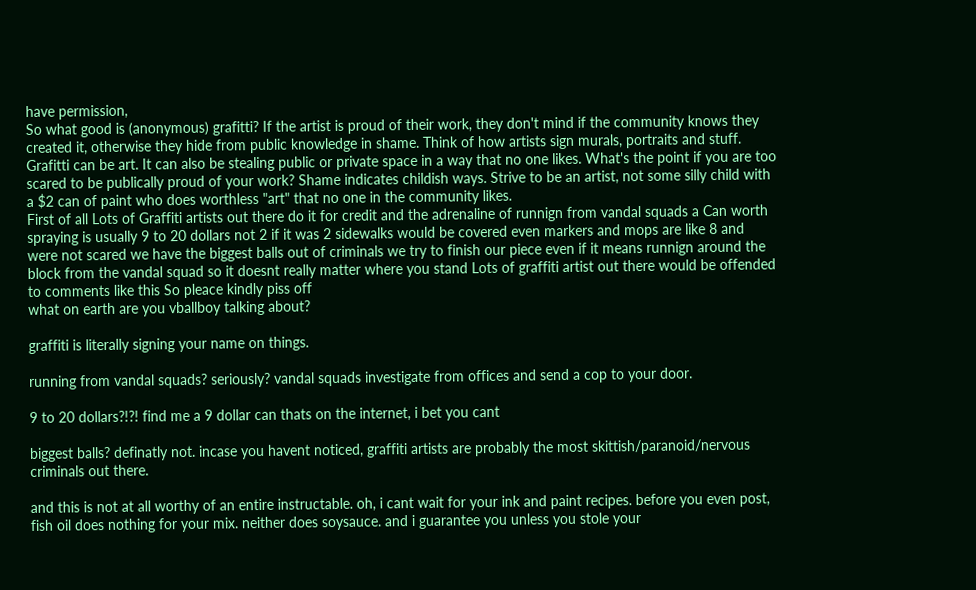have permission,
So what good is (anonymous) grafitti? If the artist is proud of their work, they don't mind if the community knows they created it, otherwise they hide from public knowledge in shame. Think of how artists sign murals, portraits and stuff. Grafitti can be art. It can also be stealing public or private space in a way that no one likes. What's the point if you are too scared to be publically proud of your work? Shame indicates childish ways. Strive to be an artist, not some silly child with a $2 can of paint who does worthless "art" that no one in the community likes.
First of all Lots of Graffiti artists out there do it for credit and the adrenaline of runnign from vandal squads a Can worth spraying is usually 9 to 20 dollars not 2 if it was 2 sidewalks would be covered even markers and mops are like 8 and were not scared we have the biggest balls out of criminals we try to finish our piece even if it means runnign around the block from the vandal squad so it doesnt really matter where you stand Lots of graffiti artist out there would be offended to comments like this So pleace kindly piss off
what on earth are you vballboy talking about?

graffiti is literally signing your name on things.

running from vandal squads? seriously? vandal squads investigate from offices and send a cop to your door.

9 to 20 dollars?!?! find me a 9 dollar can thats on the internet, i bet you cant

biggest balls? definatly not. incase you havent noticed, graffiti artists are probably the most skittish/paranoid/nervous criminals out there.

and this is not at all worthy of an entire instructable. oh, i cant wait for your ink and paint recipes. before you even post, fish oil does nothing for your mix. neither does soysauce. and i guarantee you unless you stole your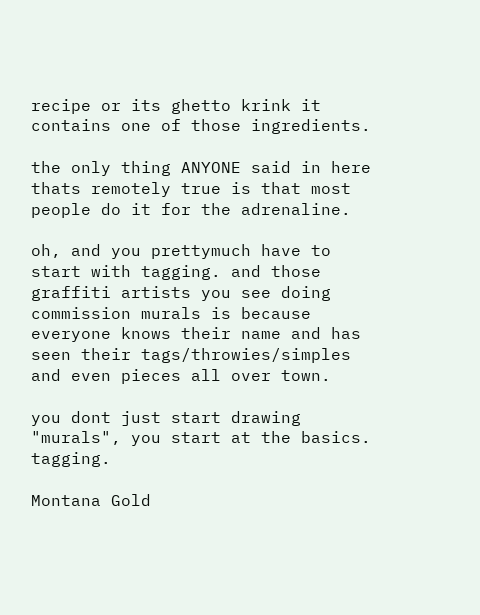recipe or its ghetto krink it contains one of those ingredients.

the only thing ANYONE said in here thats remotely true is that most people do it for the adrenaline.

oh, and you prettymuch have to start with tagging. and those graffiti artists you see doing commission murals is because everyone knows their name and has seen their tags/throwies/simples and even pieces all over town.

you dont just start drawing "murals", you start at the basics. tagging.

Montana Gold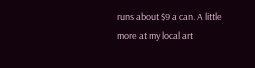runs about $9 a can. A little more at my local art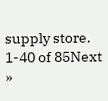supply store.
1-40 of 85Next »